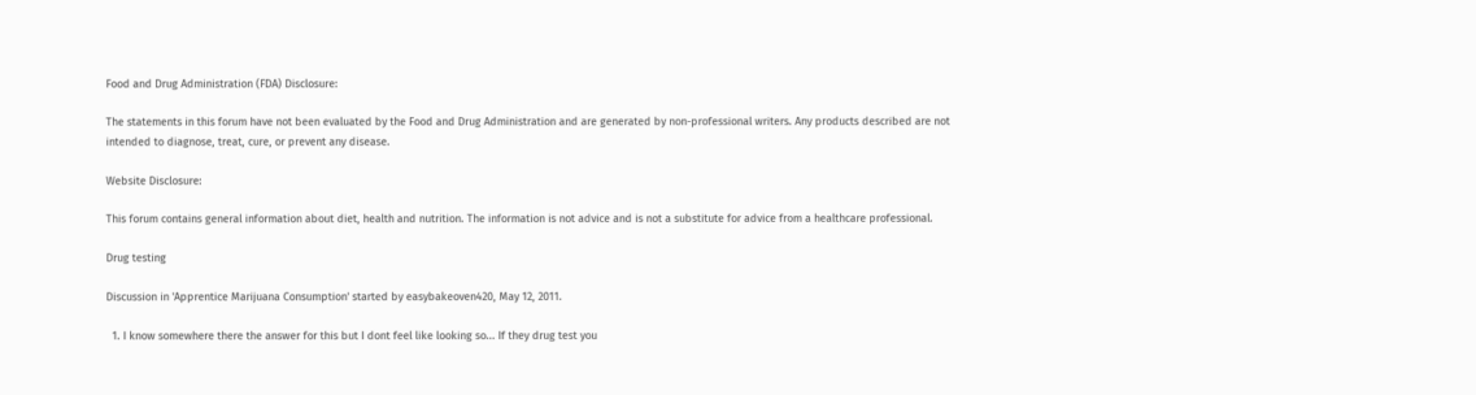Food and Drug Administration (FDA) Disclosure:

The statements in this forum have not been evaluated by the Food and Drug Administration and are generated by non-professional writers. Any products described are not intended to diagnose, treat, cure, or prevent any disease.

Website Disclosure:

This forum contains general information about diet, health and nutrition. The information is not advice and is not a substitute for advice from a healthcare professional.

Drug testing

Discussion in 'Apprentice Marijuana Consumption' started by easybakeoven420, May 12, 2011.

  1. I know somewhere there the answer for this but I dont feel like looking so... If they drug test you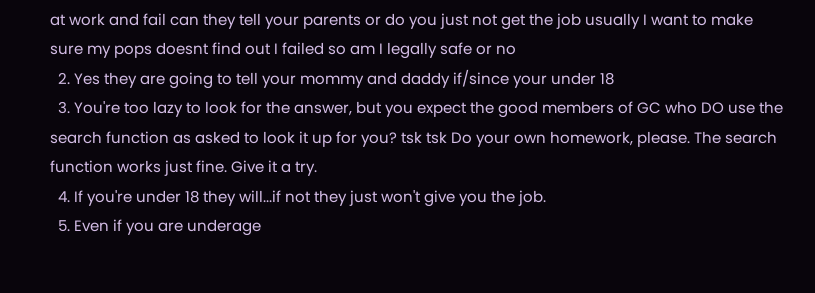at work and fail can they tell your parents or do you just not get the job usually I want to make sure my pops doesnt find out I failed so am I legally safe or no
  2. Yes they are going to tell your mommy and daddy if/since your under 18
  3. You're too lazy to look for the answer, but you expect the good members of GC who DO use the search function as asked to look it up for you? tsk tsk Do your own homework, please. The search function works just fine. Give it a try.
  4. If you're under 18 they will...if not they just won't give you the job.
  5. Even if you are underage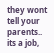they wont tell your parents.. its a job,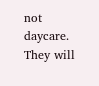not daycare. They will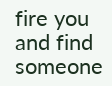fire you and find someone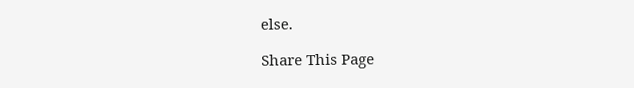else.

Share This Page